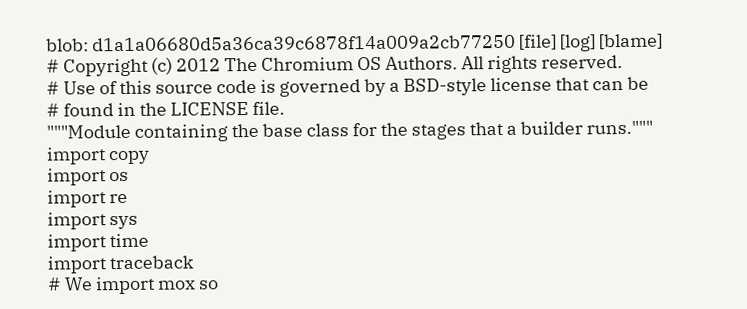blob: d1a1a06680d5a36ca39c6878f14a009a2cb77250 [file] [log] [blame]
# Copyright (c) 2012 The Chromium OS Authors. All rights reserved.
# Use of this source code is governed by a BSD-style license that can be
# found in the LICENSE file.
"""Module containing the base class for the stages that a builder runs."""
import copy
import os
import re
import sys
import time
import traceback
# We import mox so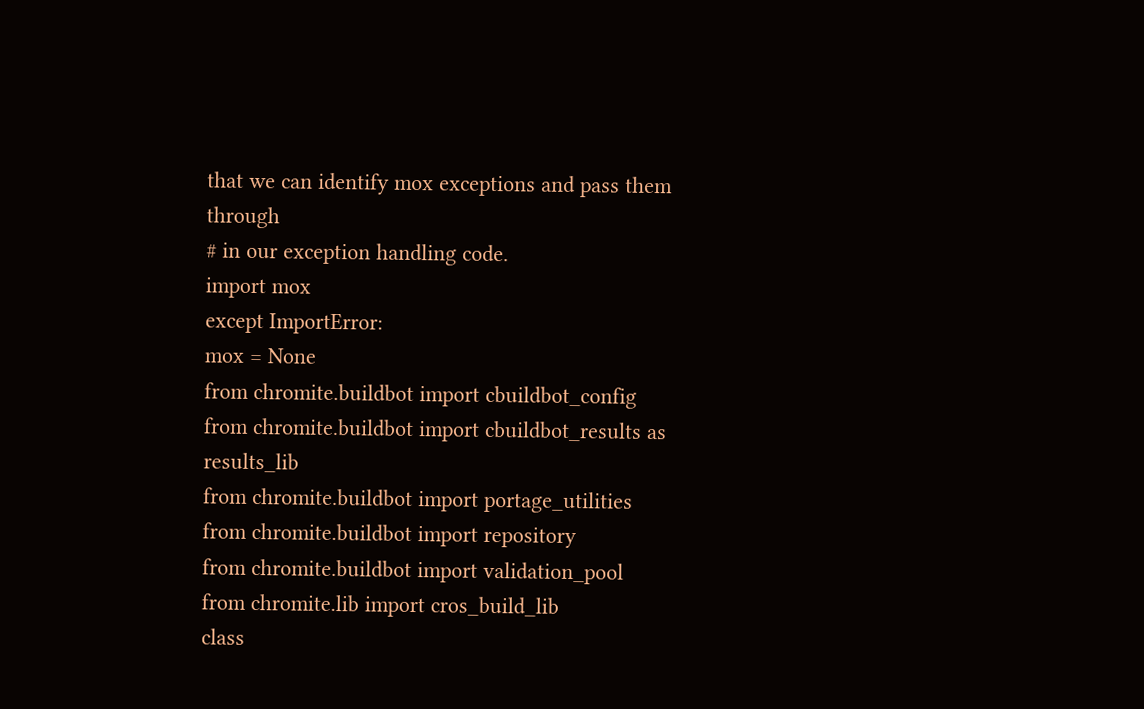that we can identify mox exceptions and pass them through
# in our exception handling code.
import mox
except ImportError:
mox = None
from chromite.buildbot import cbuildbot_config
from chromite.buildbot import cbuildbot_results as results_lib
from chromite.buildbot import portage_utilities
from chromite.buildbot import repository
from chromite.buildbot import validation_pool
from chromite.lib import cros_build_lib
class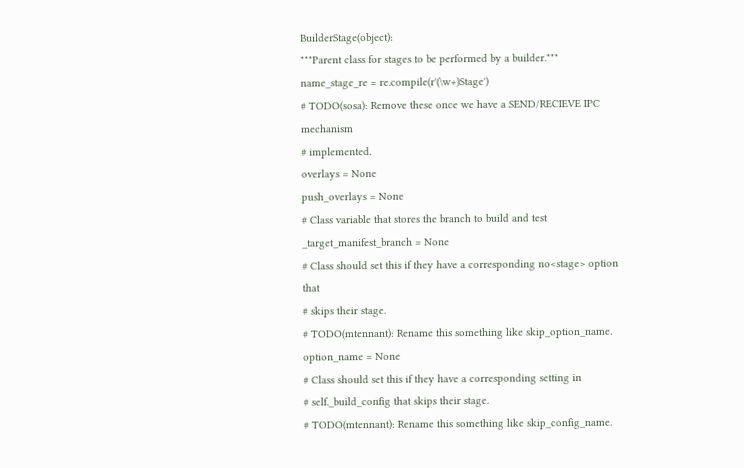BuilderStage(object):
"""Parent class for stages to be performed by a builder."""
name_stage_re = re.compile(r'(\w+)Stage')
# TODO(sosa): Remove these once we have a SEND/RECIEVE IPC mechanism
# implemented.
overlays = None
push_overlays = None
# Class variable that stores the branch to build and test
_target_manifest_branch = None
# Class should set this if they have a corresponding no<stage> option that
# skips their stage.
# TODO(mtennant): Rename this something like skip_option_name.
option_name = None
# Class should set this if they have a corresponding setting in
# self._build_config that skips their stage.
# TODO(mtennant): Rename this something like skip_config_name.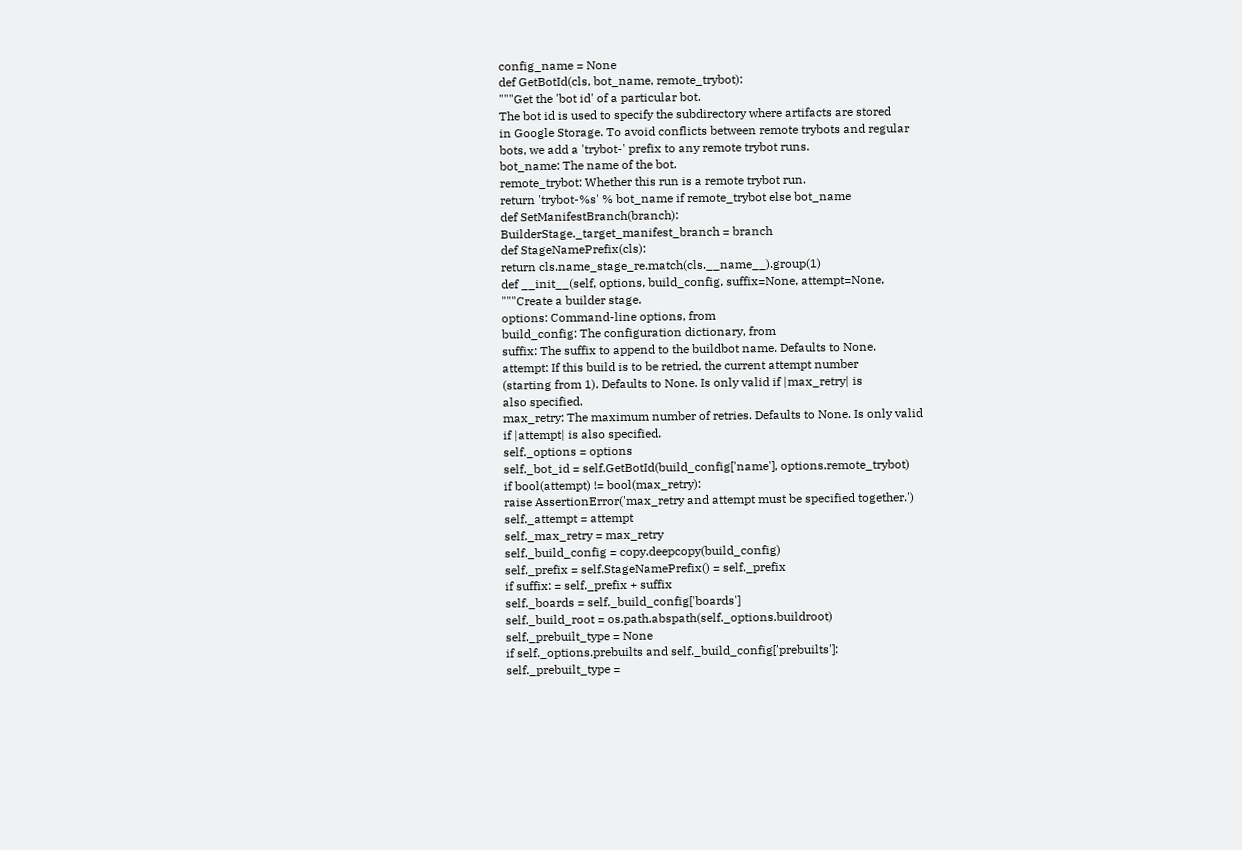config_name = None
def GetBotId(cls, bot_name, remote_trybot):
"""Get the 'bot id' of a particular bot.
The bot id is used to specify the subdirectory where artifacts are stored
in Google Storage. To avoid conflicts between remote trybots and regular
bots, we add a 'trybot-' prefix to any remote trybot runs.
bot_name: The name of the bot.
remote_trybot: Whether this run is a remote trybot run.
return 'trybot-%s' % bot_name if remote_trybot else bot_name
def SetManifestBranch(branch):
BuilderStage._target_manifest_branch = branch
def StageNamePrefix(cls):
return cls.name_stage_re.match(cls.__name__).group(1)
def __init__(self, options, build_config, suffix=None, attempt=None,
"""Create a builder stage.
options: Command-line options, from
build_config: The configuration dictionary, from
suffix: The suffix to append to the buildbot name. Defaults to None.
attempt: If this build is to be retried, the current attempt number
(starting from 1). Defaults to None. Is only valid if |max_retry| is
also specified.
max_retry: The maximum number of retries. Defaults to None. Is only valid
if |attempt| is also specified.
self._options = options
self._bot_id = self.GetBotId(build_config['name'], options.remote_trybot)
if bool(attempt) != bool(max_retry):
raise AssertionError('max_retry and attempt must be specified together.')
self._attempt = attempt
self._max_retry = max_retry
self._build_config = copy.deepcopy(build_config)
self._prefix = self.StageNamePrefix() = self._prefix
if suffix: = self._prefix + suffix
self._boards = self._build_config['boards']
self._build_root = os.path.abspath(self._options.buildroot)
self._prebuilt_type = None
if self._options.prebuilts and self._build_config['prebuilts']:
self._prebuilt_type =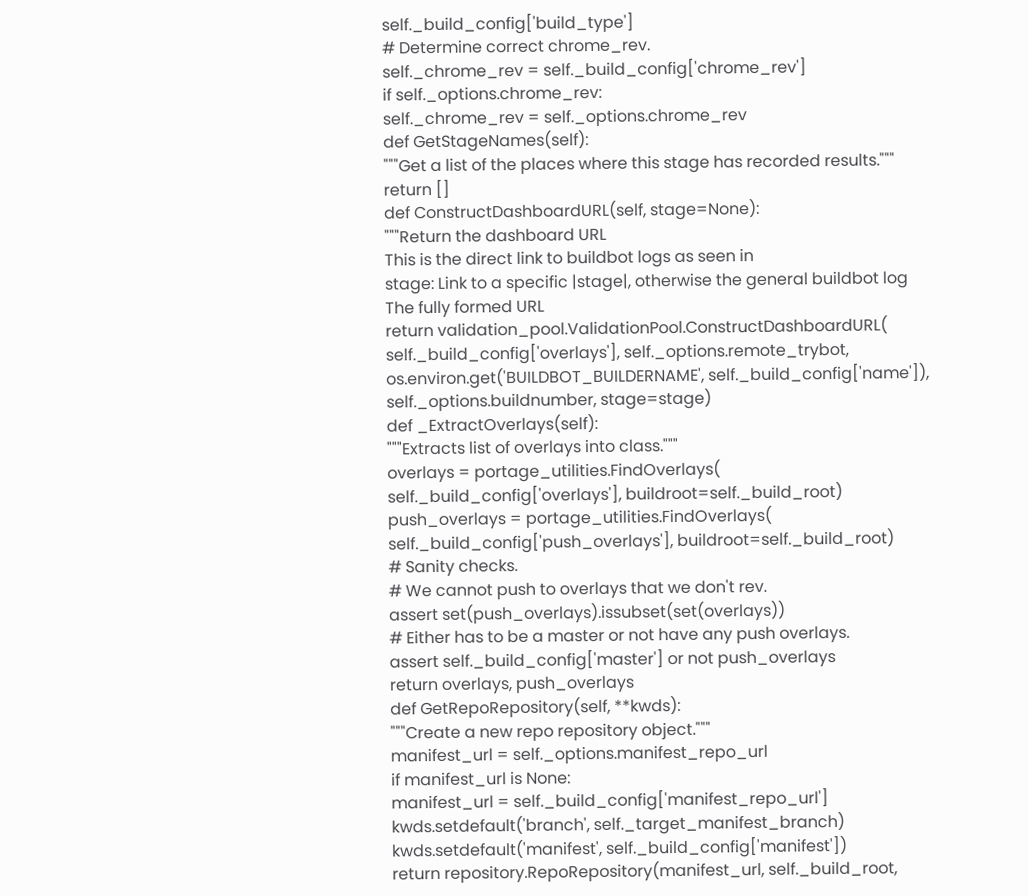self._build_config['build_type']
# Determine correct chrome_rev.
self._chrome_rev = self._build_config['chrome_rev']
if self._options.chrome_rev:
self._chrome_rev = self._options.chrome_rev
def GetStageNames(self):
"""Get a list of the places where this stage has recorded results."""
return []
def ConstructDashboardURL(self, stage=None):
"""Return the dashboard URL
This is the direct link to buildbot logs as seen in
stage: Link to a specific |stage|, otherwise the general buildbot log
The fully formed URL
return validation_pool.ValidationPool.ConstructDashboardURL(
self._build_config['overlays'], self._options.remote_trybot,
os.environ.get('BUILDBOT_BUILDERNAME', self._build_config['name']),
self._options.buildnumber, stage=stage)
def _ExtractOverlays(self):
"""Extracts list of overlays into class."""
overlays = portage_utilities.FindOverlays(
self._build_config['overlays'], buildroot=self._build_root)
push_overlays = portage_utilities.FindOverlays(
self._build_config['push_overlays'], buildroot=self._build_root)
# Sanity checks.
# We cannot push to overlays that we don't rev.
assert set(push_overlays).issubset(set(overlays))
# Either has to be a master or not have any push overlays.
assert self._build_config['master'] or not push_overlays
return overlays, push_overlays
def GetRepoRepository(self, **kwds):
"""Create a new repo repository object."""
manifest_url = self._options.manifest_repo_url
if manifest_url is None:
manifest_url = self._build_config['manifest_repo_url']
kwds.setdefault('branch', self._target_manifest_branch)
kwds.setdefault('manifest', self._build_config['manifest'])
return repository.RepoRepository(manifest_url, self._build_root,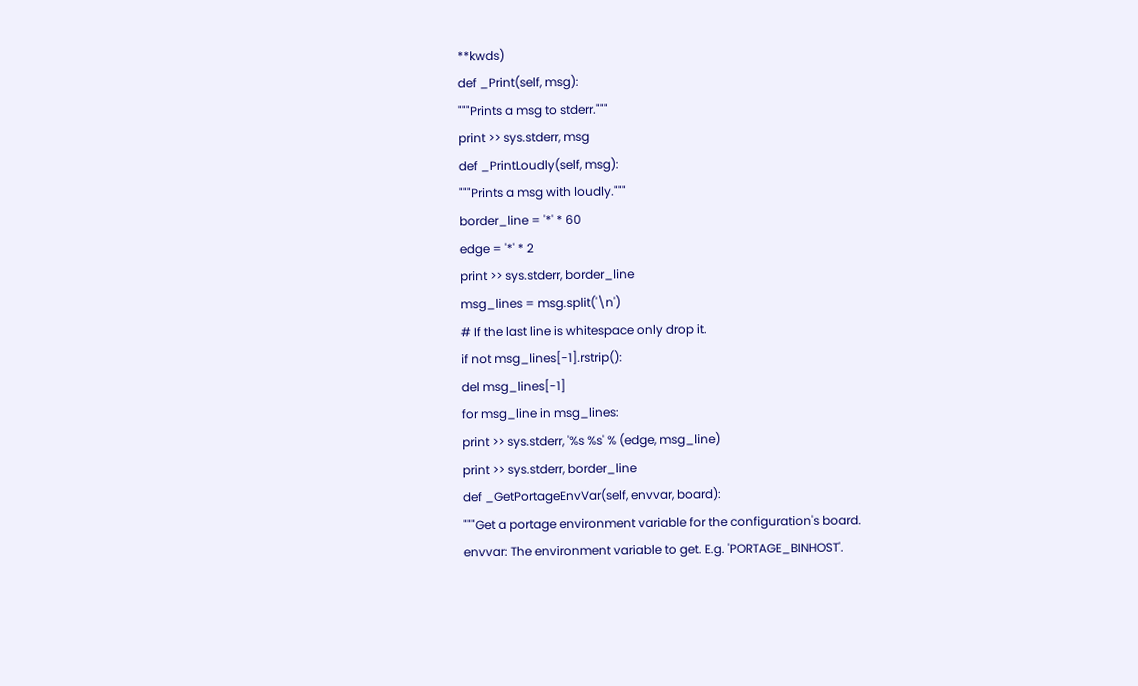**kwds)
def _Print(self, msg):
"""Prints a msg to stderr."""
print >> sys.stderr, msg
def _PrintLoudly(self, msg):
"""Prints a msg with loudly."""
border_line = '*' * 60
edge = '*' * 2
print >> sys.stderr, border_line
msg_lines = msg.split('\n')
# If the last line is whitespace only drop it.
if not msg_lines[-1].rstrip():
del msg_lines[-1]
for msg_line in msg_lines:
print >> sys.stderr, '%s %s' % (edge, msg_line)
print >> sys.stderr, border_line
def _GetPortageEnvVar(self, envvar, board):
"""Get a portage environment variable for the configuration's board.
envvar: The environment variable to get. E.g. 'PORTAGE_BINHOST'.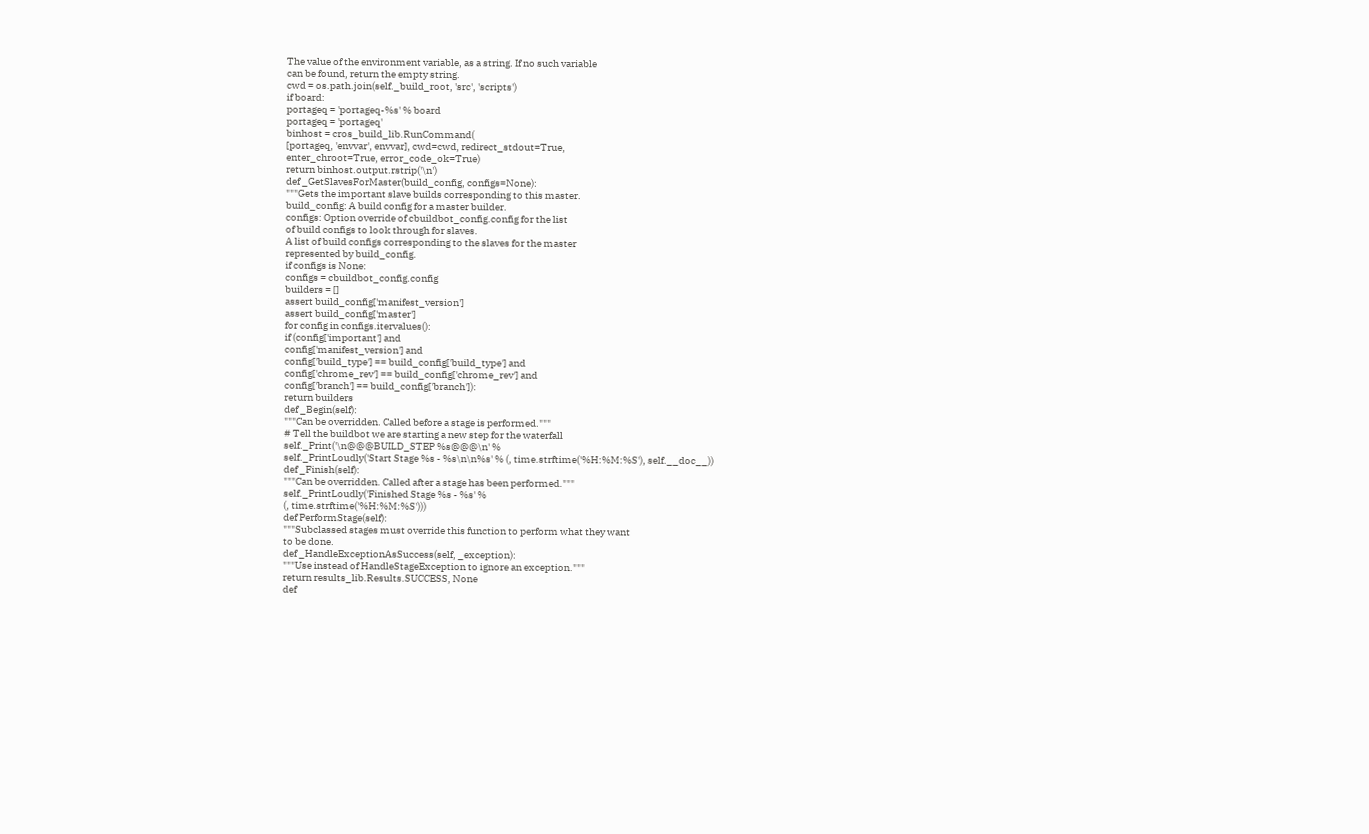The value of the environment variable, as a string. If no such variable
can be found, return the empty string.
cwd = os.path.join(self._build_root, 'src', 'scripts')
if board:
portageq = 'portageq-%s' % board
portageq = 'portageq'
binhost = cros_build_lib.RunCommand(
[portageq, 'envvar', envvar], cwd=cwd, redirect_stdout=True,
enter_chroot=True, error_code_ok=True)
return binhost.output.rstrip('\n')
def _GetSlavesForMaster(build_config, configs=None):
"""Gets the important slave builds corresponding to this master.
build_config: A build config for a master builder.
configs: Option override of cbuildbot_config.config for the list
of build configs to look through for slaves.
A list of build configs corresponding to the slaves for the master
represented by build_config.
if configs is None:
configs = cbuildbot_config.config
builders = []
assert build_config['manifest_version']
assert build_config['master']
for config in configs.itervalues():
if (config['important'] and
config['manifest_version'] and
config['build_type'] == build_config['build_type'] and
config['chrome_rev'] == build_config['chrome_rev'] and
config['branch'] == build_config['branch']):
return builders
def _Begin(self):
"""Can be overridden. Called before a stage is performed."""
# Tell the buildbot we are starting a new step for the waterfall
self._Print('\n@@@BUILD_STEP %s@@@\n' %
self._PrintLoudly('Start Stage %s - %s\n\n%s' % (, time.strftime('%H:%M:%S'), self.__doc__))
def _Finish(self):
"""Can be overridden. Called after a stage has been performed."""
self._PrintLoudly('Finished Stage %s - %s' %
(, time.strftime('%H:%M:%S')))
def PerformStage(self):
"""Subclassed stages must override this function to perform what they want
to be done.
def _HandleExceptionAsSuccess(self, _exception):
"""Use instead of HandleStageException to ignore an exception."""
return results_lib.Results.SUCCESS, None
def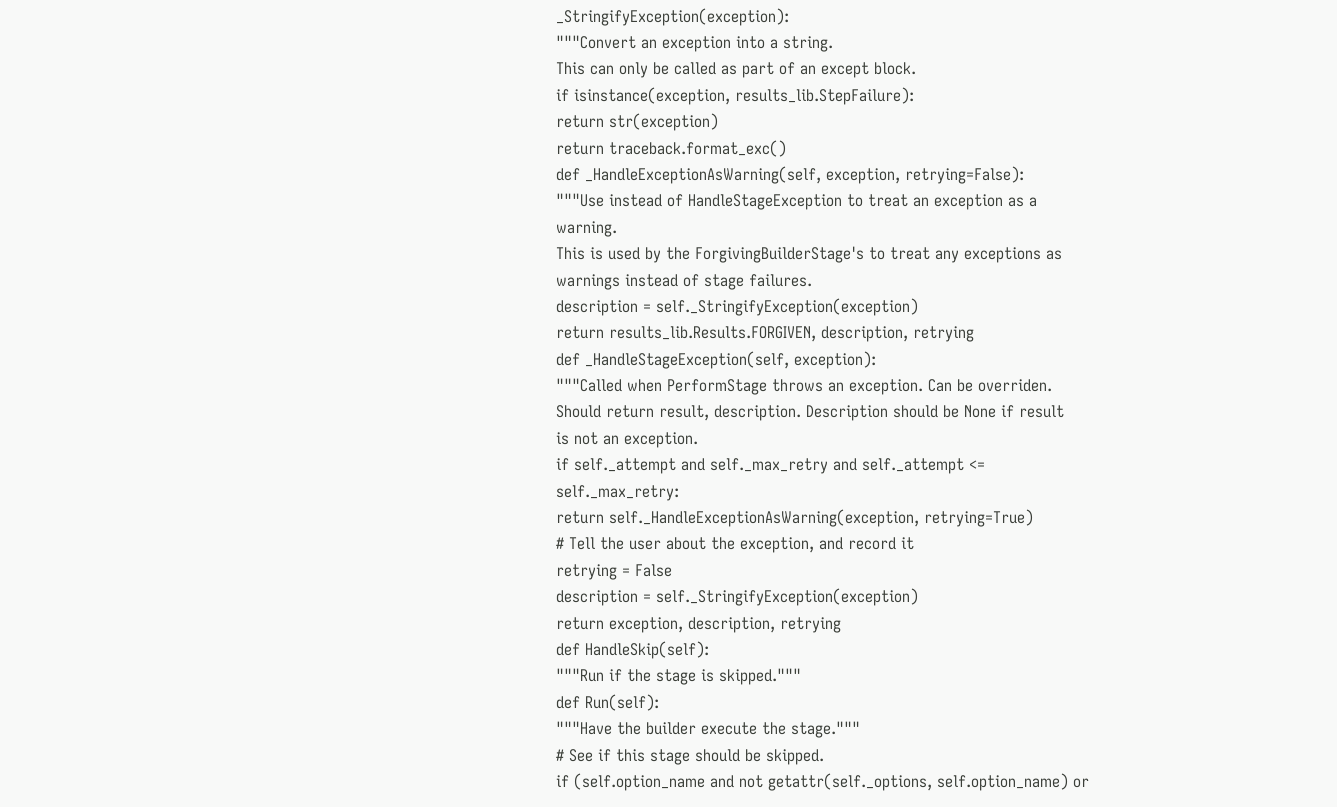_StringifyException(exception):
"""Convert an exception into a string.
This can only be called as part of an except block.
if isinstance(exception, results_lib.StepFailure):
return str(exception)
return traceback.format_exc()
def _HandleExceptionAsWarning(self, exception, retrying=False):
"""Use instead of HandleStageException to treat an exception as a warning.
This is used by the ForgivingBuilderStage's to treat any exceptions as
warnings instead of stage failures.
description = self._StringifyException(exception)
return results_lib.Results.FORGIVEN, description, retrying
def _HandleStageException(self, exception):
"""Called when PerformStage throws an exception. Can be overriden.
Should return result, description. Description should be None if result
is not an exception.
if self._attempt and self._max_retry and self._attempt <= self._max_retry:
return self._HandleExceptionAsWarning(exception, retrying=True)
# Tell the user about the exception, and record it
retrying = False
description = self._StringifyException(exception)
return exception, description, retrying
def HandleSkip(self):
"""Run if the stage is skipped."""
def Run(self):
"""Have the builder execute the stage."""
# See if this stage should be skipped.
if (self.option_name and not getattr(self._options, self.option_name) or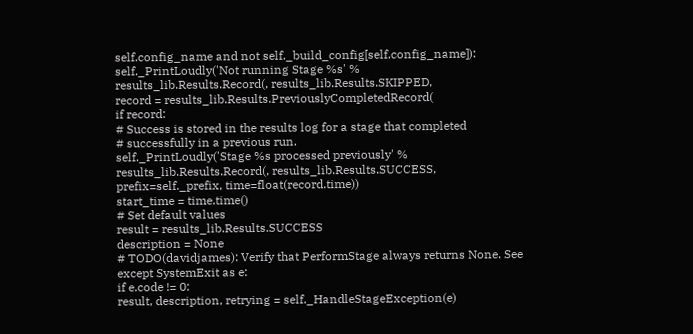self.config_name and not self._build_config[self.config_name]):
self._PrintLoudly('Not running Stage %s' %
results_lib.Results.Record(, results_lib.Results.SKIPPED,
record = results_lib.Results.PreviouslyCompletedRecord(
if record:
# Success is stored in the results log for a stage that completed
# successfully in a previous run.
self._PrintLoudly('Stage %s processed previously' %
results_lib.Results.Record(, results_lib.Results.SUCCESS,
prefix=self._prefix, time=float(record.time))
start_time = time.time()
# Set default values
result = results_lib.Results.SUCCESS
description = None
# TODO(davidjames): Verify that PerformStage always returns None. See
except SystemExit as e:
if e.code != 0:
result, description, retrying = self._HandleStageException(e)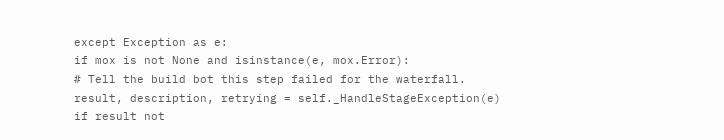except Exception as e:
if mox is not None and isinstance(e, mox.Error):
# Tell the build bot this step failed for the waterfall.
result, description, retrying = self._HandleStageException(e)
if result not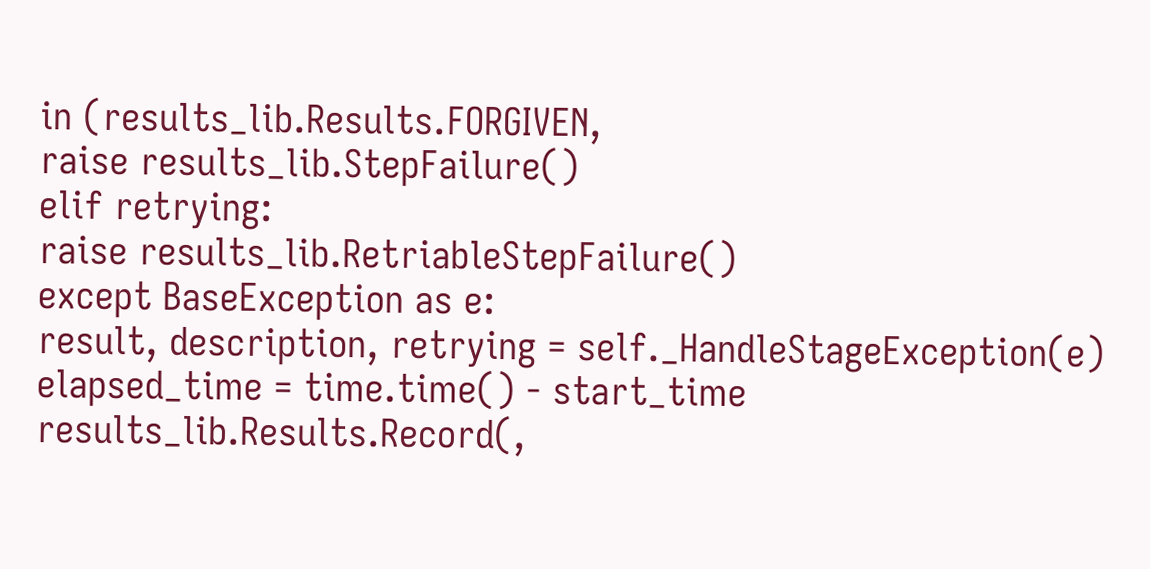in (results_lib.Results.FORGIVEN,
raise results_lib.StepFailure()
elif retrying:
raise results_lib.RetriableStepFailure()
except BaseException as e:
result, description, retrying = self._HandleStageException(e)
elapsed_time = time.time() - start_time
results_lib.Results.Record(,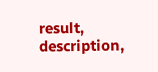result, description,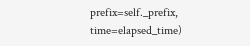prefix=self._prefix, time=elapsed_time)